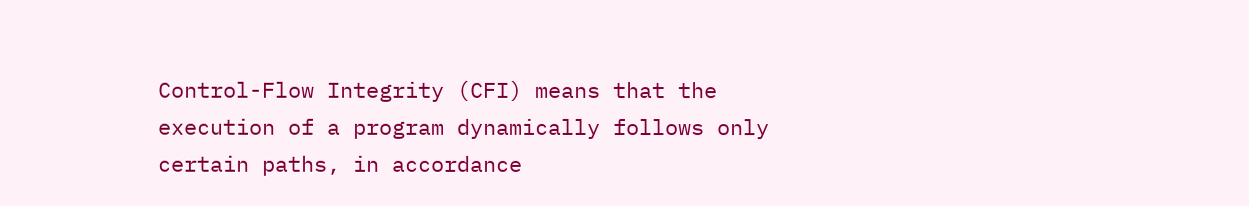Control-Flow Integrity (CFI) means that the execution of a program dynamically follows only certain paths, in accordance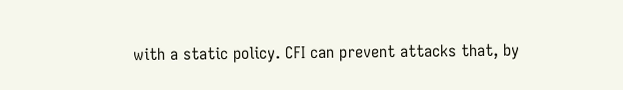with a static policy. CFI can prevent attacks that, by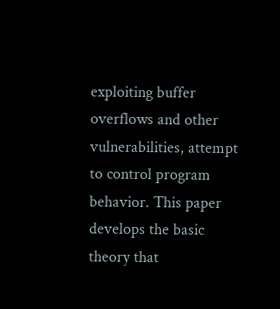exploiting buffer overflows and other vulnerabilities, attempt to control program behavior. This paper develops the basic theory that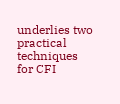underlies two practical techniques for CFI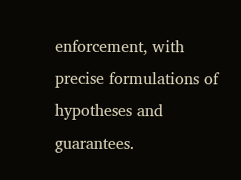enforcement, with precise formulations of hypotheses and guarantees.